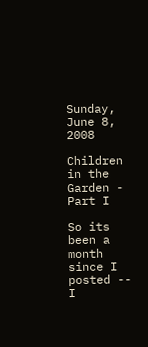Sunday, June 8, 2008

Children in the Garden - Part I

So its been a month since I posted -- I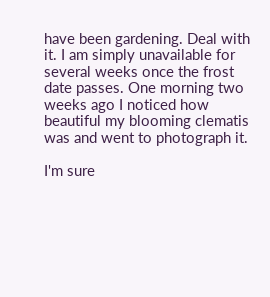have been gardening. Deal with it. I am simply unavailable for several weeks once the frost date passes. One morning two weeks ago I noticed how beautiful my blooming clematis was and went to photograph it.

I'm sure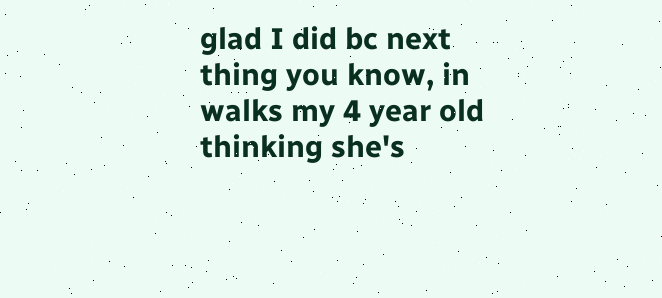glad I did bc next thing you know, in walks my 4 year old thinking she's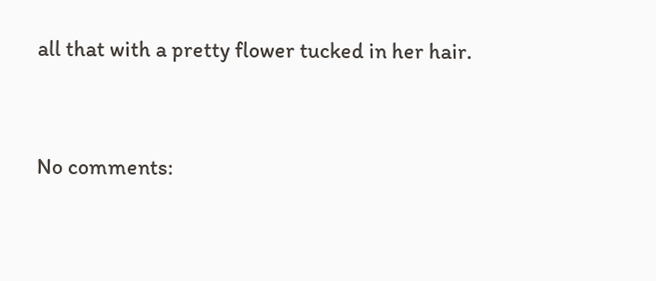all that with a pretty flower tucked in her hair.


No comments: